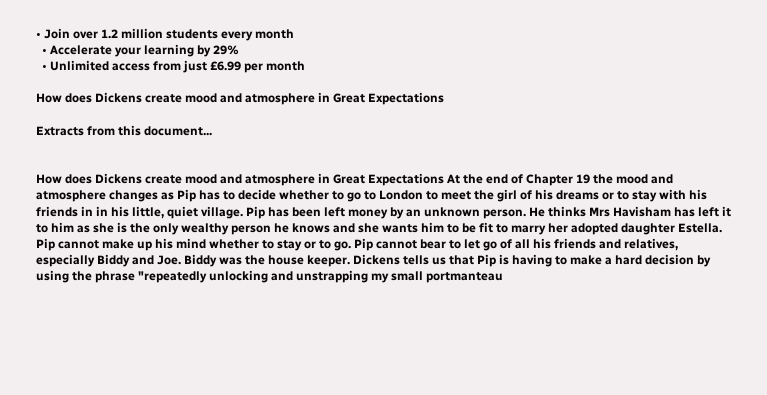• Join over 1.2 million students every month
  • Accelerate your learning by 29%
  • Unlimited access from just £6.99 per month

How does Dickens create mood and atmosphere in Great Expectations

Extracts from this document...


How does Dickens create mood and atmosphere in Great Expectations At the end of Chapter 19 the mood and atmosphere changes as Pip has to decide whether to go to London to meet the girl of his dreams or to stay with his friends in in his little, quiet village. Pip has been left money by an unknown person. He thinks Mrs Havisham has left it to him as she is the only wealthy person he knows and she wants him to be fit to marry her adopted daughter Estella. Pip cannot make up his mind whether to stay or to go. Pip cannot bear to let go of all his friends and relatives, especially Biddy and Joe. Biddy was the house keeper. Dickens tells us that Pip is having to make a hard decision by using the phrase "repeatedly unlocking and unstrapping my small portmanteau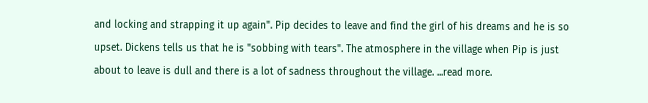and locking and strapping it up again". Pip decides to leave and find the girl of his dreams and he is so upset. Dickens tells us that he is "sobbing with tears". The atmosphere in the village when Pip is just about to leave is dull and there is a lot of sadness throughout the village. ...read more.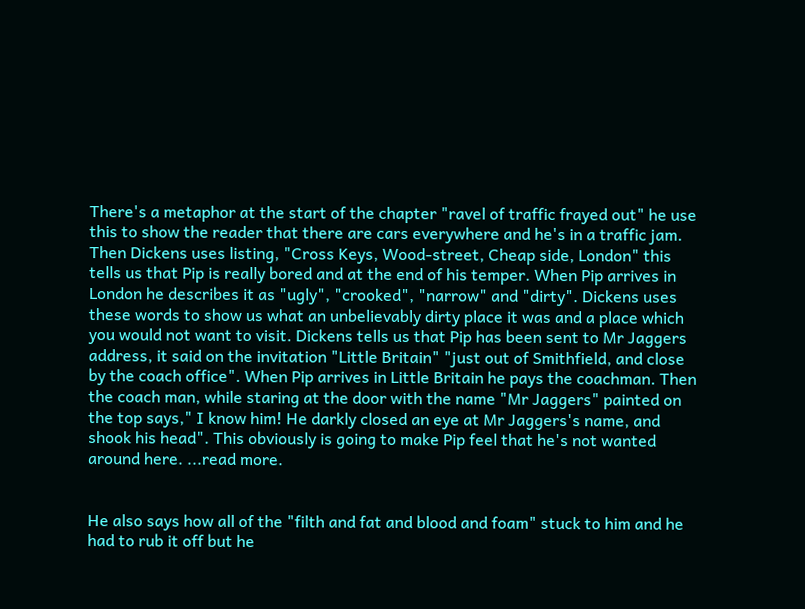There's a metaphor at the start of the chapter "ravel of traffic frayed out" he use this to show the reader that there are cars everywhere and he's in a traffic jam. Then Dickens uses listing, "Cross Keys, Wood-street, Cheap side, London" this tells us that Pip is really bored and at the end of his temper. When Pip arrives in London he describes it as "ugly", "crooked", "narrow" and "dirty". Dickens uses these words to show us what an unbelievably dirty place it was and a place which you would not want to visit. Dickens tells us that Pip has been sent to Mr Jaggers address, it said on the invitation "Little Britain" "just out of Smithfield, and close by the coach office". When Pip arrives in Little Britain he pays the coachman. Then the coach man, while staring at the door with the name "Mr Jaggers" painted on the top says," I know him! He darkly closed an eye at Mr Jaggers's name, and shook his head". This obviously is going to make Pip feel that he's not wanted around here. ...read more.


He also says how all of the "filth and fat and blood and foam" stuck to him and he had to rub it off but he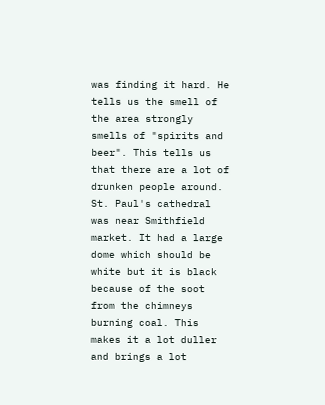was finding it hard. He tells us the smell of the area strongly smells of "spirits and beer". This tells us that there are a lot of drunken people around. St. Paul's cathedral was near Smithfield market. It had a large dome which should be white but it is black because of the soot from the chimneys burning coal. This makes it a lot duller and brings a lot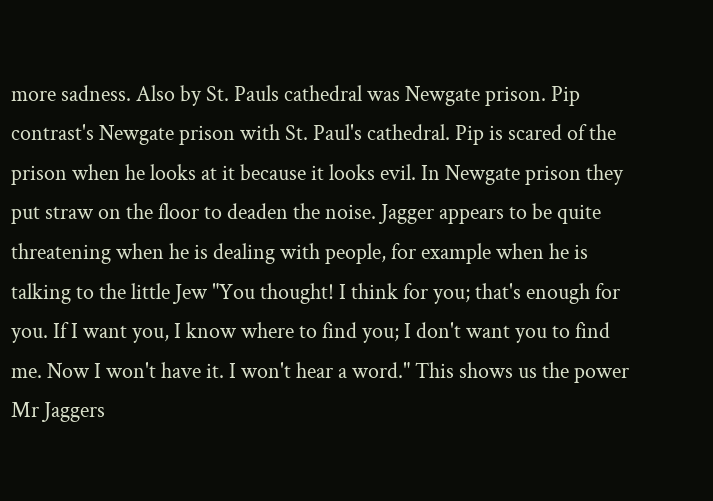more sadness. Also by St. Pauls cathedral was Newgate prison. Pip contrast's Newgate prison with St. Paul's cathedral. Pip is scared of the prison when he looks at it because it looks evil. In Newgate prison they put straw on the floor to deaden the noise. Jagger appears to be quite threatening when he is dealing with people, for example when he is talking to the little Jew "You thought! I think for you; that's enough for you. If I want you, I know where to find you; I don't want you to find me. Now I won't have it. I won't hear a word." This shows us the power Mr Jaggers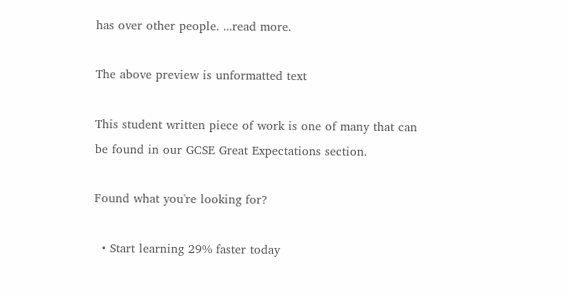has over other people. ...read more.

The above preview is unformatted text

This student written piece of work is one of many that can be found in our GCSE Great Expectations section.

Found what you're looking for?

  • Start learning 29% faster today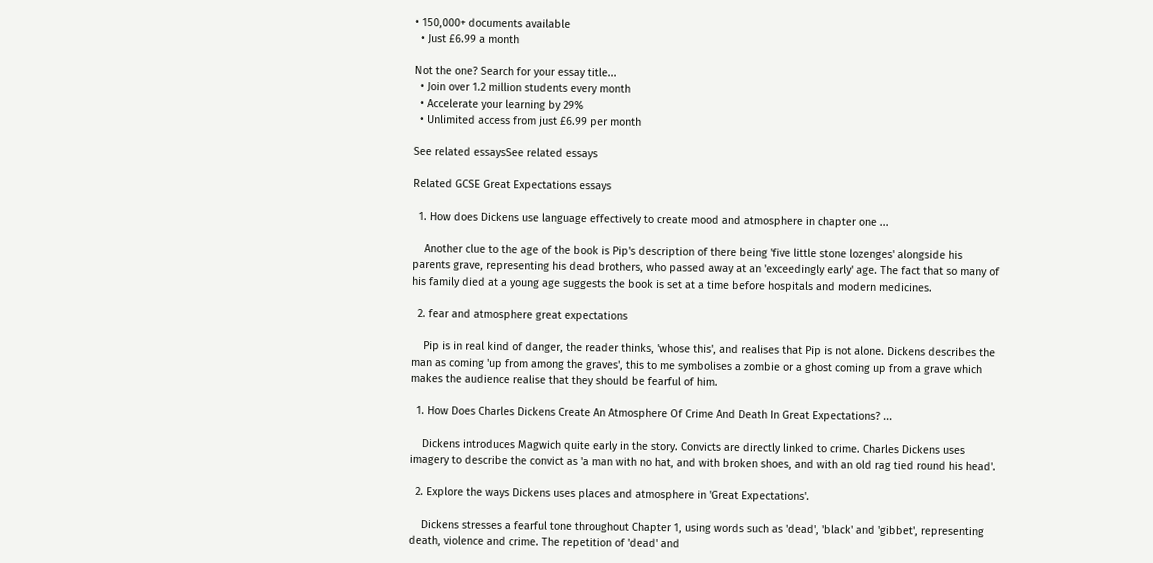• 150,000+ documents available
  • Just £6.99 a month

Not the one? Search for your essay title...
  • Join over 1.2 million students every month
  • Accelerate your learning by 29%
  • Unlimited access from just £6.99 per month

See related essaysSee related essays

Related GCSE Great Expectations essays

  1. How does Dickens use language effectively to create mood and atmosphere in chapter one ...

    Another clue to the age of the book is Pip's description of there being 'five little stone lozenges' alongside his parents grave, representing his dead brothers, who passed away at an 'exceedingly early' age. The fact that so many of his family died at a young age suggests the book is set at a time before hospitals and modern medicines.

  2. fear and atmosphere great expectations

    Pip is in real kind of danger, the reader thinks, 'whose this', and realises that Pip is not alone. Dickens describes the man as coming 'up from among the graves', this to me symbolises a zombie or a ghost coming up from a grave which makes the audience realise that they should be fearful of him.

  1. How Does Charles Dickens Create An Atmosphere Of Crime And Death In Great Expectations? ...

    Dickens introduces Magwich quite early in the story. Convicts are directly linked to crime. Charles Dickens uses imagery to describe the convict as 'a man with no hat, and with broken shoes, and with an old rag tied round his head'.

  2. Explore the ways Dickens uses places and atmosphere in 'Great Expectations'.

    Dickens stresses a fearful tone throughout Chapter 1, using words such as 'dead', 'black' and 'gibbet', representing death, violence and crime. The repetition of 'dead' and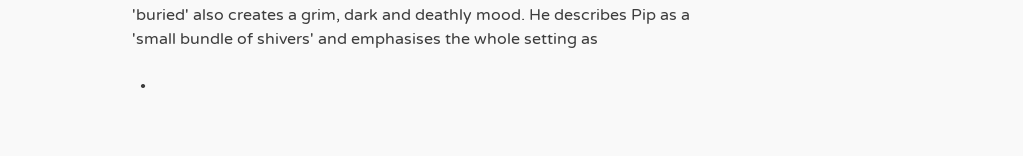'buried' also creates a grim, dark and deathly mood. He describes Pip as a 'small bundle of shivers' and emphasises the whole setting as

  •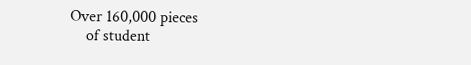Over 160,000 pieces
    of student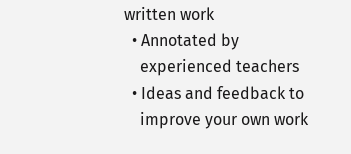written work
  • Annotated by
    experienced teachers
  • Ideas and feedback to
    improve your own work